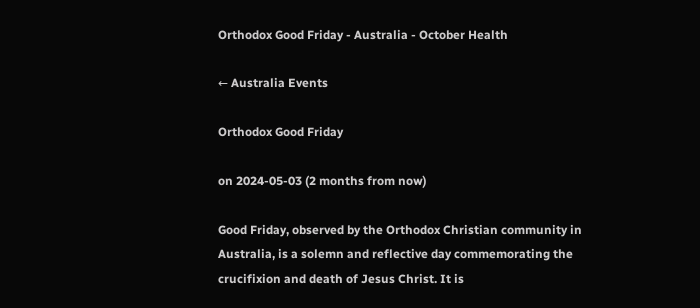Orthodox Good Friday - Australia - October Health

← Australia Events

Orthodox Good Friday

on 2024-05-03 (2 months from now)

Good Friday, observed by the Orthodox Christian community in Australia, is a solemn and reflective day commemorating the crucifixion and death of Jesus Christ. It is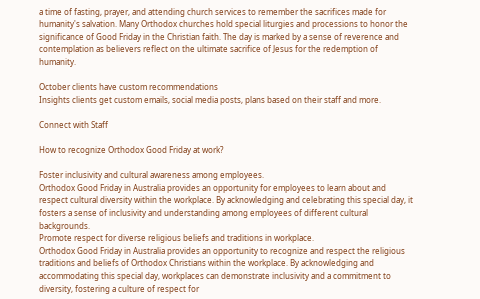a time of fasting, prayer, and attending church services to remember the sacrifices made for humanity's salvation. Many Orthodox churches hold special liturgies and processions to honor the significance of Good Friday in the Christian faith. The day is marked by a sense of reverence and contemplation as believers reflect on the ultimate sacrifice of Jesus for the redemption of humanity.

October clients have custom recommendations
Insights clients get custom emails, social media posts, plans based on their staff and more.

Connect with Staff

How to recognize Orthodox Good Friday at work?

Foster inclusivity and cultural awareness among employees.
Orthodox Good Friday in Australia provides an opportunity for employees to learn about and respect cultural diversity within the workplace. By acknowledging and celebrating this special day, it fosters a sense of inclusivity and understanding among employees of different cultural backgrounds.
Promote respect for diverse religious beliefs and traditions in workplace.
Orthodox Good Friday in Australia provides an opportunity to recognize and respect the religious traditions and beliefs of Orthodox Christians within the workplace. By acknowledging and accommodating this special day, workplaces can demonstrate inclusivity and a commitment to diversity, fostering a culture of respect for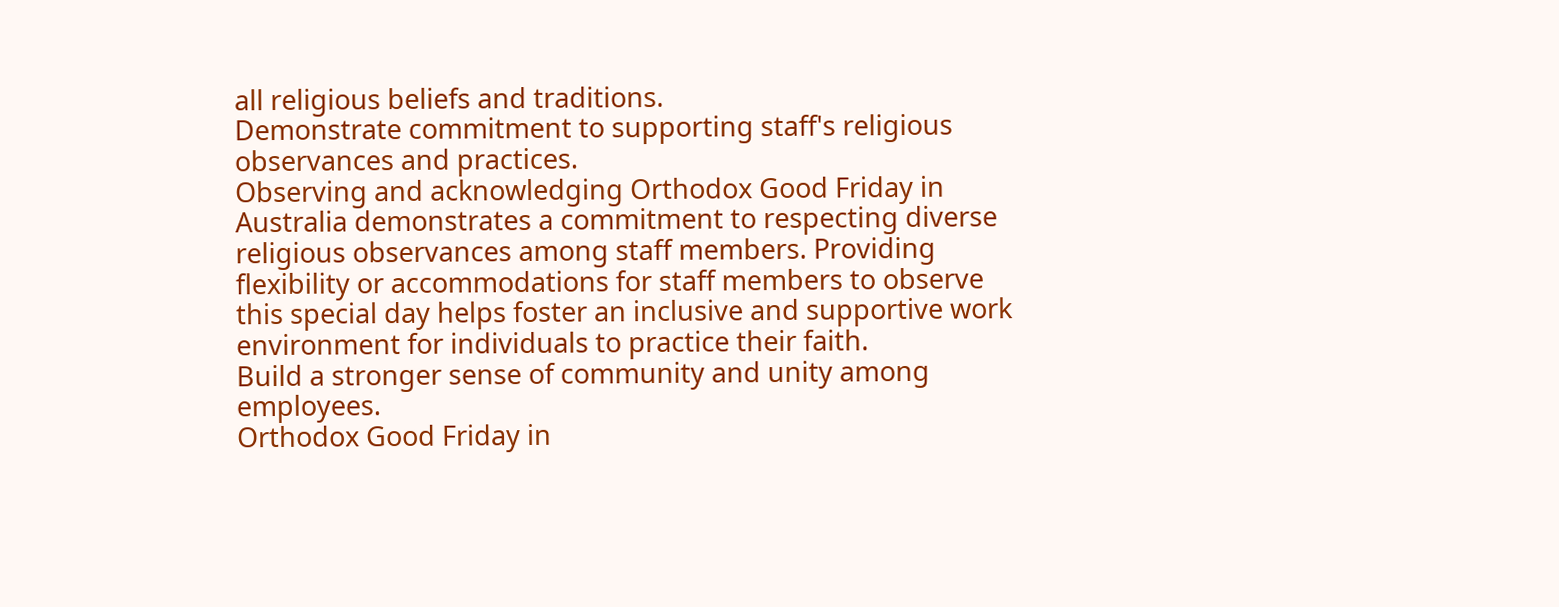all religious beliefs and traditions.
Demonstrate commitment to supporting staff's religious observances and practices.
Observing and acknowledging Orthodox Good Friday in Australia demonstrates a commitment to respecting diverse religious observances among staff members. Providing flexibility or accommodations for staff members to observe this special day helps foster an inclusive and supportive work environment for individuals to practice their faith.
Build a stronger sense of community and unity among employees.
Orthodox Good Friday in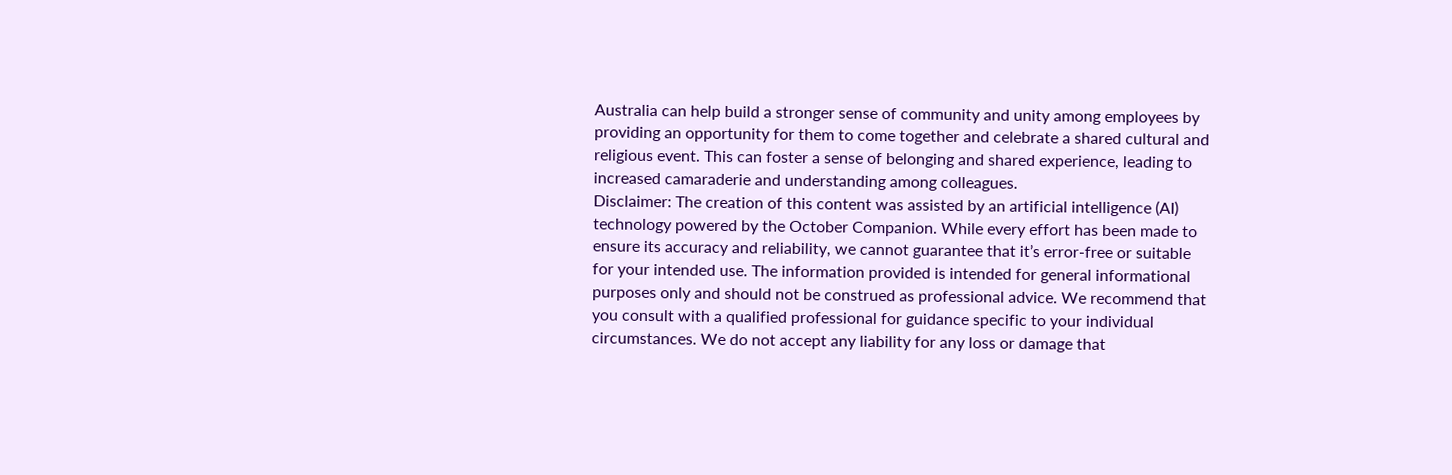Australia can help build a stronger sense of community and unity among employees by providing an opportunity for them to come together and celebrate a shared cultural and religious event. This can foster a sense of belonging and shared experience, leading to increased camaraderie and understanding among colleagues.
Disclaimer: The creation of this content was assisted by an artificial intelligence (AI) technology powered by the October Companion. While every effort has been made to ensure its accuracy and reliability, we cannot guarantee that it’s error-free or suitable for your intended use. The information provided is intended for general informational purposes only and should not be construed as professional advice. We recommend that you consult with a qualified professional for guidance specific to your individual circumstances. We do not accept any liability for any loss or damage that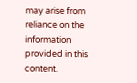may arise from reliance on the information provided in this content.